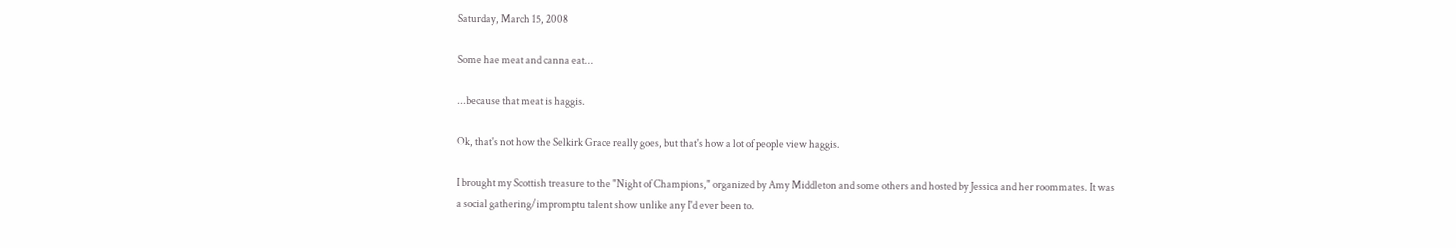Saturday, March 15, 2008

Some hae meat and canna eat...

...because that meat is haggis.

Ok, that's not how the Selkirk Grace really goes, but that's how a lot of people view haggis.

I brought my Scottish treasure to the "Night of Champions," organized by Amy Middleton and some others and hosted by Jessica and her roommates. It was a social gathering/impromptu talent show unlike any I'd ever been to.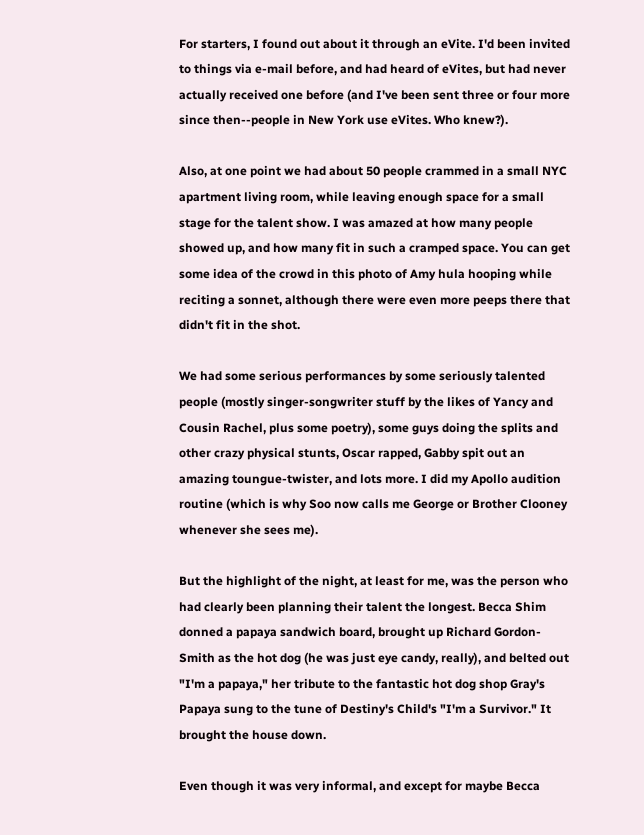For starters, I found out about it through an eVite. I'd been invited to things via e-mail before, and had heard of eVites, but had never actually received one before (and I've been sent three or four more since then--people in New York use eVites. Who knew?).

Also, at one point we had about 50 people crammed in a small NYC apartment living room, while leaving enough space for a small stage for the talent show. I was amazed at how many people showed up, and how many fit in such a cramped space. You can get some idea of the crowd in this photo of Amy hula hooping while reciting a sonnet, although there were even more peeps there that didn't fit in the shot.

We had some serious performances by some seriously talented people (mostly singer-songwriter stuff by the likes of Yancy and Cousin Rachel, plus some poetry), some guys doing the splits and other crazy physical stunts, Oscar rapped, Gabby spit out an amazing toungue-twister, and lots more. I did my Apollo audition routine (which is why Soo now calls me George or Brother Clooney whenever she sees me).

But the highlight of the night, at least for me, was the person who had clearly been planning their talent the longest. Becca Shim donned a papaya sandwich board, brought up Richard Gordon-Smith as the hot dog (he was just eye candy, really), and belted out "I'm a papaya," her tribute to the fantastic hot dog shop Gray's Papaya sung to the tune of Destiny's Child's "I'm a Survivor." It brought the house down.

Even though it was very informal, and except for maybe Becca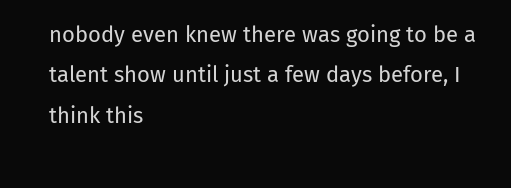nobody even knew there was going to be a talent show until just a few days before, I think this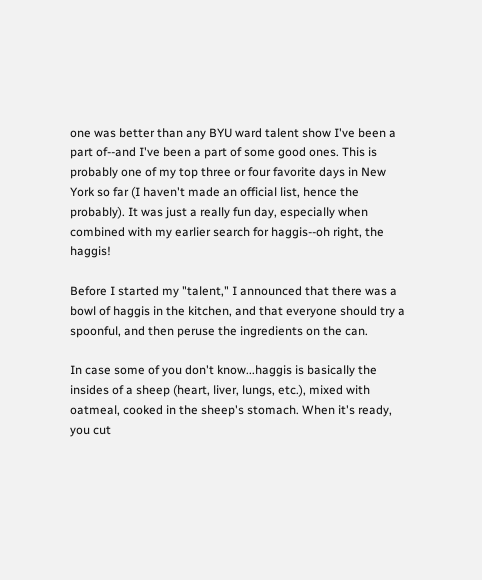one was better than any BYU ward talent show I've been a part of--and I've been a part of some good ones. This is probably one of my top three or four favorite days in New York so far (I haven't made an official list, hence the probably). It was just a really fun day, especially when combined with my earlier search for haggis--oh right, the haggis!

Before I started my "talent," I announced that there was a bowl of haggis in the kitchen, and that everyone should try a spoonful, and then peruse the ingredients on the can.

In case some of you don't know...haggis is basically the insides of a sheep (heart, liver, lungs, etc.), mixed with oatmeal, cooked in the sheep's stomach. When it's ready, you cut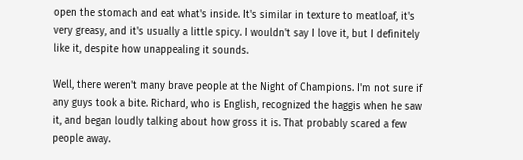open the stomach and eat what's inside. It's similar in texture to meatloaf, it's very greasy, and it's usually a little spicy. I wouldn't say I love it, but I definitely like it, despite how unappealing it sounds.

Well, there weren't many brave people at the Night of Champions. I'm not sure if any guys took a bite. Richard, who is English, recognized the haggis when he saw it, and began loudly talking about how gross it is. That probably scared a few people away.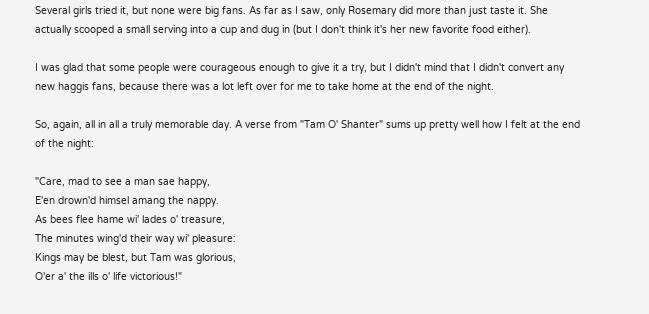Several girls tried it, but none were big fans. As far as I saw, only Rosemary did more than just taste it. She actually scooped a small serving into a cup and dug in (but I don't think it's her new favorite food either).

I was glad that some people were courageous enough to give it a try, but I didn't mind that I didn't convert any new haggis fans, because there was a lot left over for me to take home at the end of the night.

So, again, all in all a truly memorable day. A verse from "Tam O' Shanter" sums up pretty well how I felt at the end of the night:

"Care, mad to see a man sae happy,
E'en drown'd himsel amang the nappy.
As bees flee hame wi' lades o' treasure,
The minutes wing'd their way wi' pleasure:
Kings may be blest, but Tam was glorious,
O'er a' the ills o' life victorious!"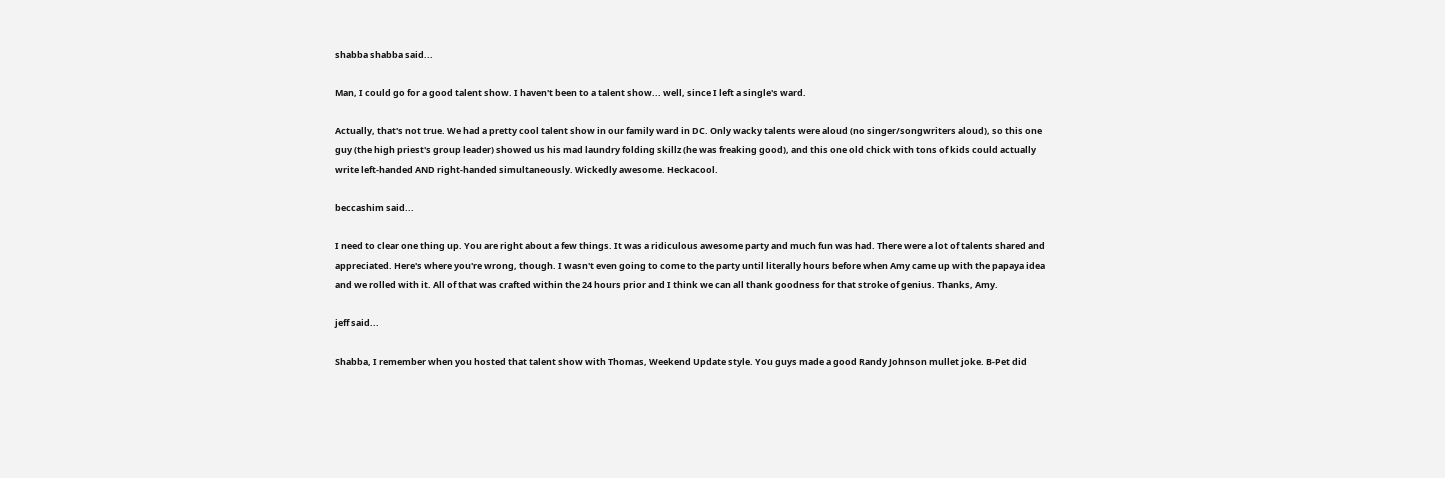shabba shabba said...

Man, I could go for a good talent show. I haven't been to a talent show... well, since I left a single's ward.

Actually, that's not true. We had a pretty cool talent show in our family ward in DC. Only wacky talents were aloud (no singer/songwriters aloud), so this one guy (the high priest's group leader) showed us his mad laundry folding skillz (he was freaking good), and this one old chick with tons of kids could actually write left-handed AND right-handed simultaneously. Wickedly awesome. Heckacool.

beccashim said...

I need to clear one thing up. You are right about a few things. It was a ridiculous awesome party and much fun was had. There were a lot of talents shared and appreciated. Here's where you're wrong, though. I wasn't even going to come to the party until literally hours before when Amy came up with the papaya idea and we rolled with it. All of that was crafted within the 24 hours prior and I think we can all thank goodness for that stroke of genius. Thanks, Amy.

jeff said...

Shabba, I remember when you hosted that talent show with Thomas, Weekend Update style. You guys made a good Randy Johnson mullet joke. B-Pet did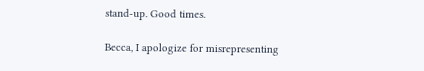stand-up. Good times.

Becca, I apologize for misrepresenting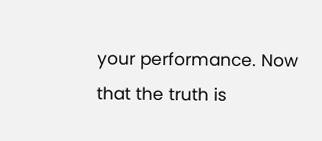your performance. Now that the truth is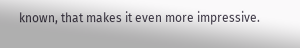known, that makes it even more impressive.